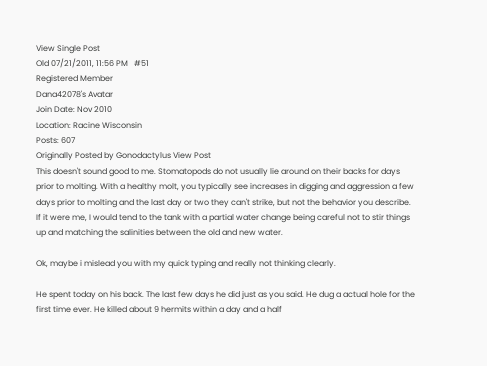View Single Post
Old 07/21/2011, 11:56 PM   #51
Registered Member
Dana42078's Avatar
Join Date: Nov 2010
Location: Racine Wisconsin
Posts: 607
Originally Posted by Gonodactylus View Post
This doesn't sound good to me. Stomatopods do not usually lie around on their backs for days prior to molting. With a healthy molt, you typically see increases in digging and aggression a few days prior to molting and the last day or two they can't strike, but not the behavior you describe. If it were me, I would tend to the tank with a partial water change being careful not to stir things up and matching the salinities between the old and new water.

Ok, maybe i mislead you with my quick typing and really not thinking clearly.

He spent today on his back. The last few days he did just as you said. He dug a actual hole for the first time ever. He killed about 9 hermits within a day and a half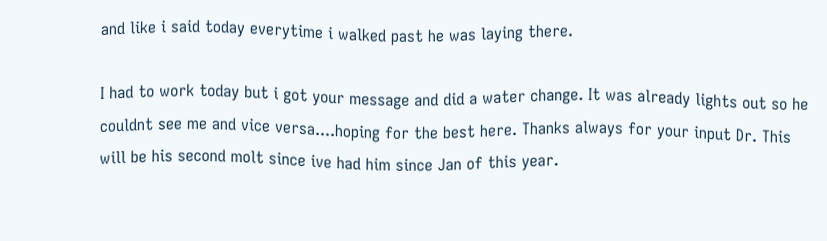and like i said today everytime i walked past he was laying there.

I had to work today but i got your message and did a water change. It was already lights out so he couldnt see me and vice versa....hoping for the best here. Thanks always for your input Dr. This will be his second molt since ive had him since Jan of this year.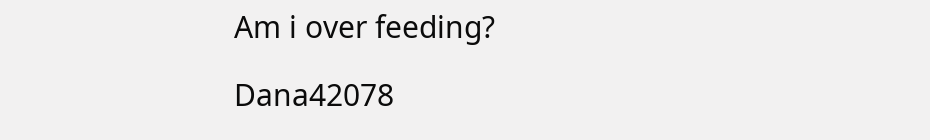Am i over feeding?

Dana42078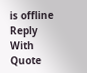is offline   Reply With Quote